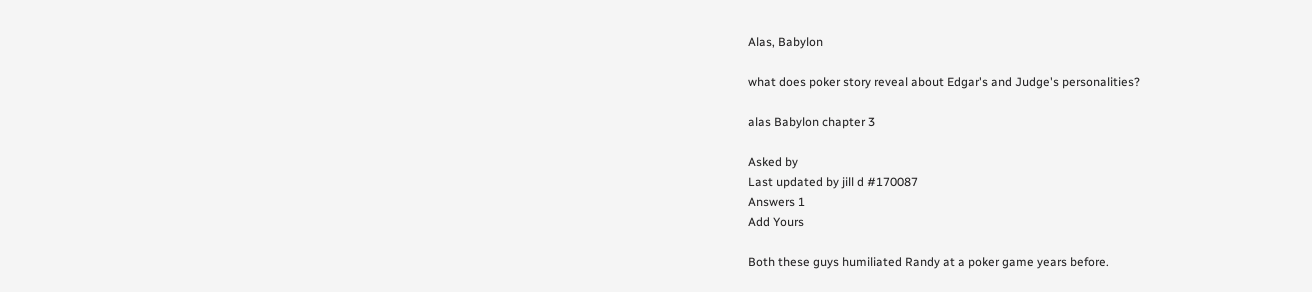Alas, Babylon

what does poker story reveal about Edgar's and Judge's personalities?

alas Babylon chapter 3

Asked by
Last updated by jill d #170087
Answers 1
Add Yours

Both these guys humiliated Randy at a poker game years before.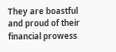They are boastful and proud of their financial prowess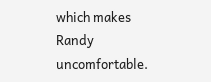which makes Randy uncomfortable.